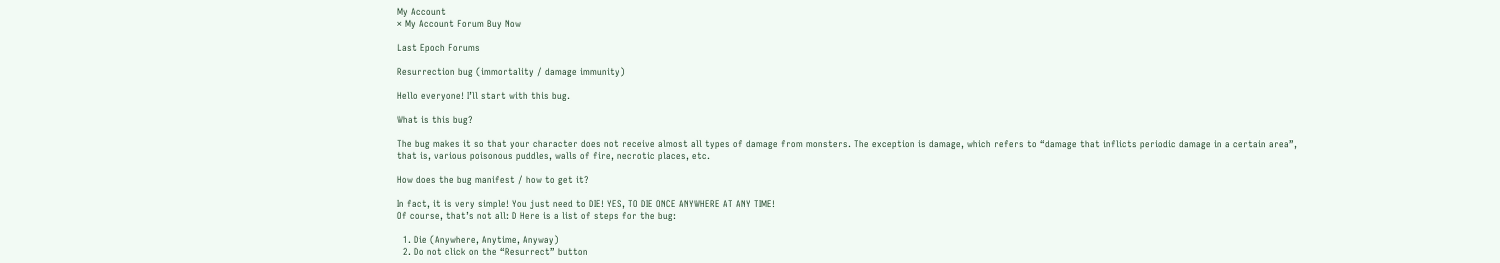My Account
× My Account Forum Buy Now

Last Epoch Forums

Resurrection bug (immortality / damage immunity)

Hello everyone! I’ll start with this bug.

What is this bug?

The bug makes it so that your character does not receive almost all types of damage from monsters. The exception is damage, which refers to “damage that inflicts periodic damage in a certain area”, that is, various poisonous puddles, walls of fire, necrotic places, etc.

How does the bug manifest / how to get it?

In fact, it is very simple! You just need to DIE! YES, TO DIE ONCE ANYWHERE AT ANY TIME!
Of course, that’s not all: D Here is a list of steps for the bug:

  1. Die (Anywhere, Anytime, Anyway)
  2. Do not click on the “Resurrect” button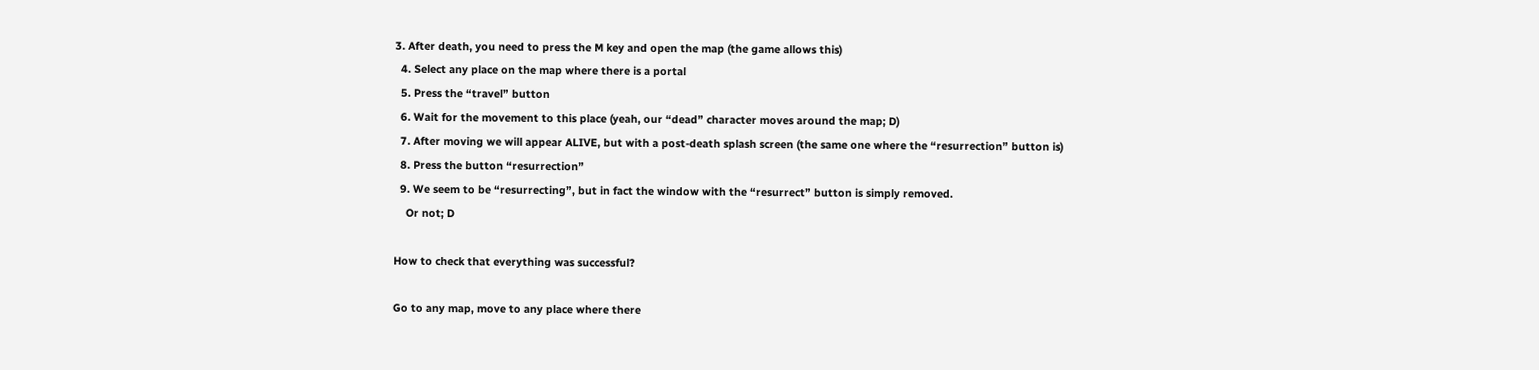3. After death, you need to press the M key and open the map (the game allows this)
  4. Select any place on the map where there is a portal
  5. Press the “travel” button
  6. Wait for the movement to this place (yeah, our “dead” character moves around the map; D)
  7. After moving we will appear ALIVE, but with a post-death splash screen (the same one where the “resurrection” button is)
  8. Press the button “resurrection”
  9. We seem to be “resurrecting”, but in fact the window with the “resurrect” button is simply removed.
    Or not; D

How to check that everything was successful?

Go to any map, move to any place where there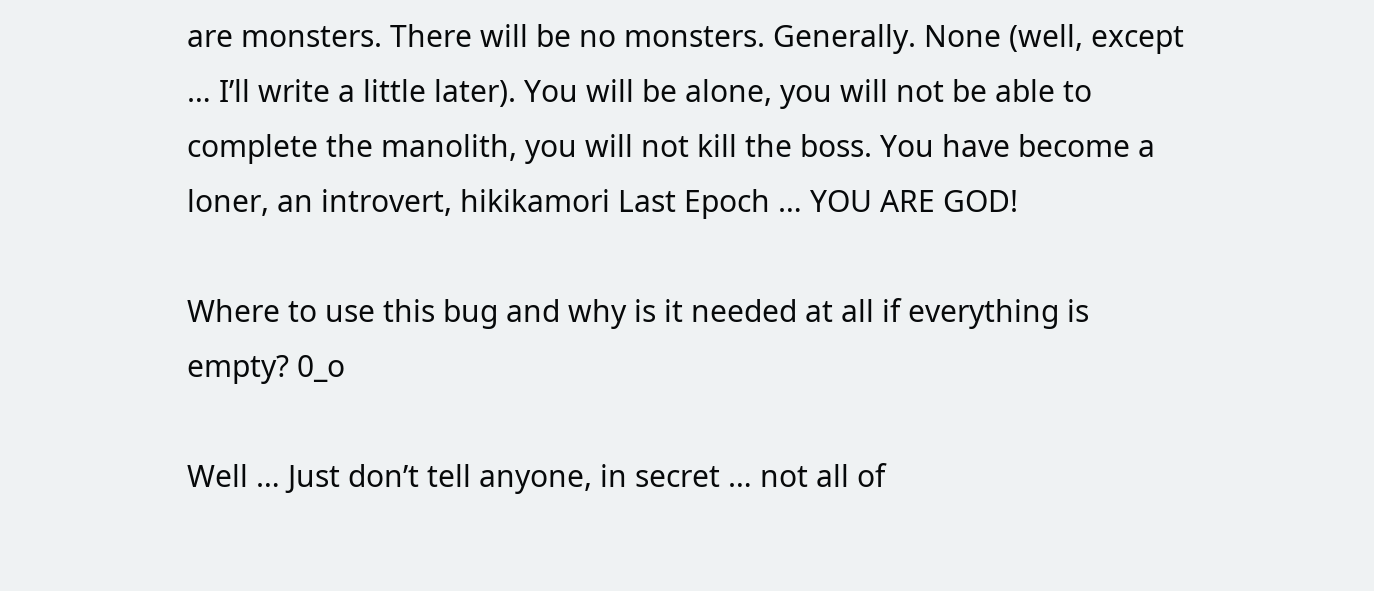are monsters. There will be no monsters. Generally. None (well, except … I’ll write a little later). You will be alone, you will not be able to complete the manolith, you will not kill the boss. You have become a loner, an introvert, hikikamori Last Epoch … YOU ARE GOD!

Where to use this bug and why is it needed at all if everything is empty? 0_o

Well … Just don’t tell anyone, in secret … not all of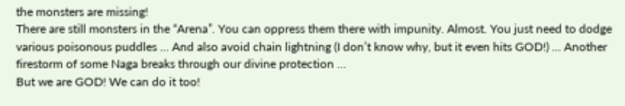the monsters are missing!
There are still monsters in the “Arena”. You can oppress them there with impunity. Almost. You just need to dodge various poisonous puddles … And also avoid chain lightning (I don’t know why, but it even hits GOD!) … Another firestorm of some Naga breaks through our divine protection …
But we are GOD! We can do it too!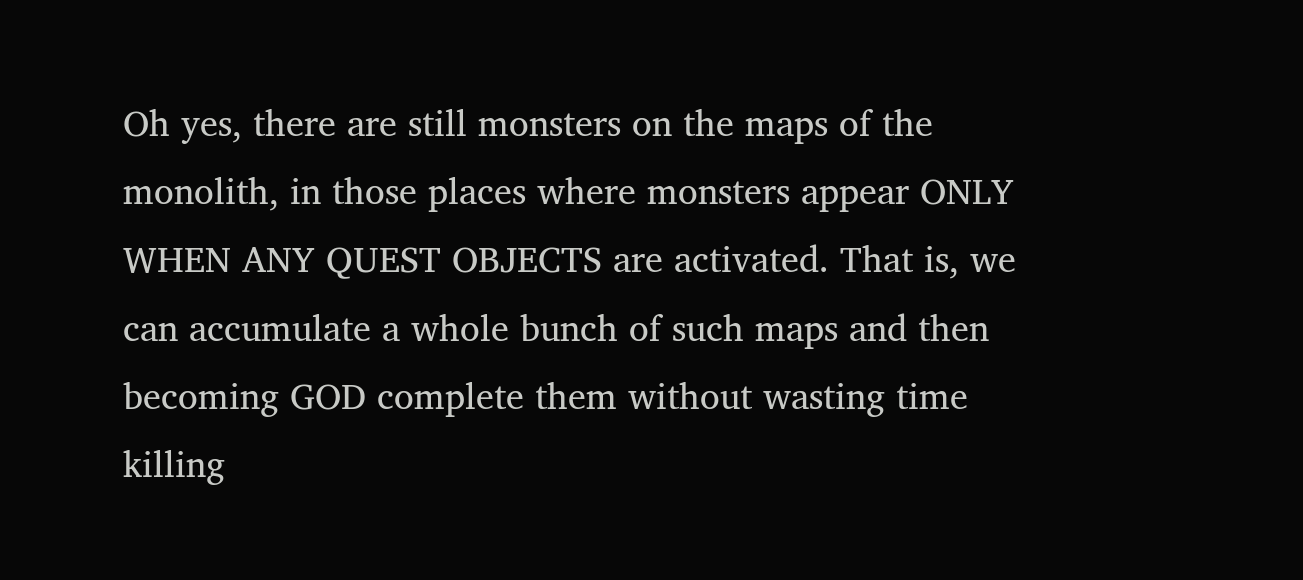Oh yes, there are still monsters on the maps of the monolith, in those places where monsters appear ONLY WHEN ANY QUEST OBJECTS are activated. That is, we can accumulate a whole bunch of such maps and then becoming GOD complete them without wasting time killing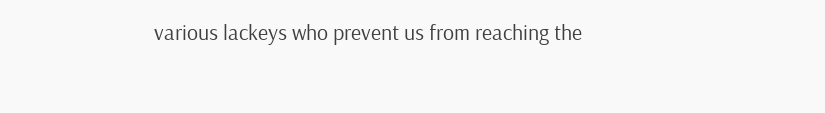various lackeys who prevent us from reaching the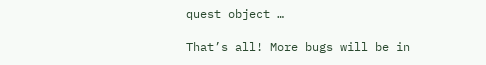quest object …

That’s all! More bugs will be in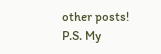other posts!
P.S. My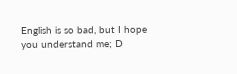English is so bad, but I hope you understand me; D